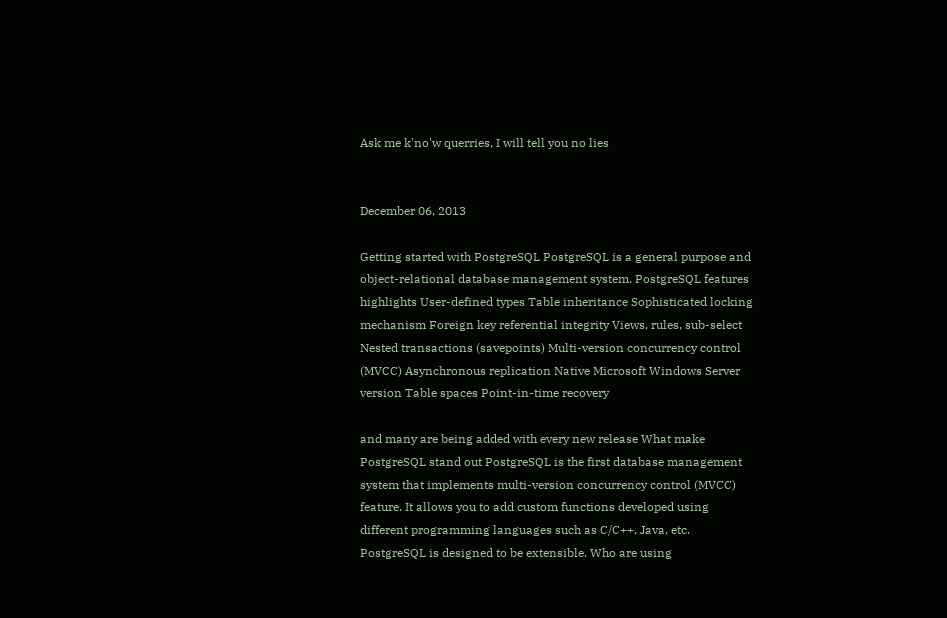Ask me k'no'w querries, I will tell you no lies


December 06, 2013

Getting started with PostgreSQL PostgreSQL is a general purpose and object-relational database management system. PostgreSQL features highlights User-defined types Table inheritance Sophisticated locking mechanism Foreign key referential integrity Views, rules, sub-select Nested transactions (savepoints) Multi-version concurrency control (MVCC) Asynchronous replication Native Microsoft Windows Server version Table spaces Point-in-time recovery

and many are being added with every new release What make PostgreSQL stand out PostgreSQL is the first database management system that implements multi-version concurrency control (MVCC) feature. It allows you to add custom functions developed using different programming languages such as C/C++, Java, etc. PostgreSQL is designed to be extensible. Who are using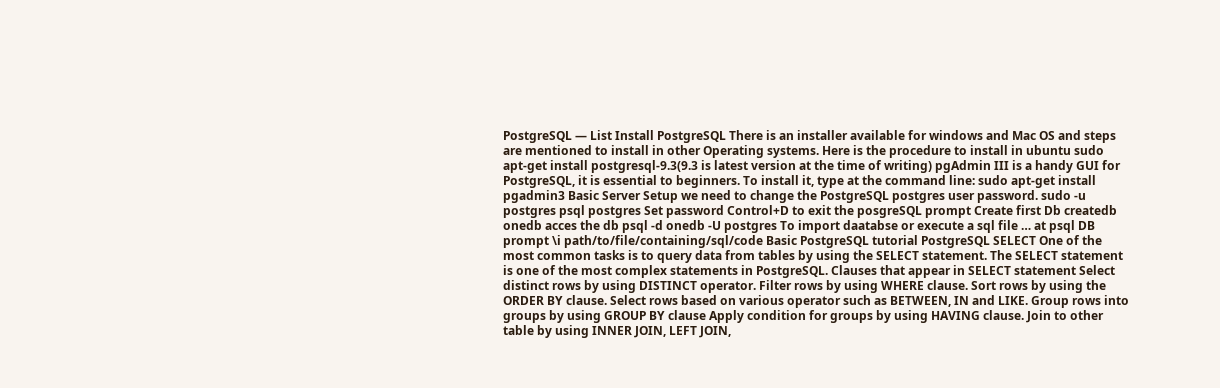PostgreSQL — List Install PostgreSQL There is an installer available for windows and Mac OS and steps are mentioned to install in other Operating systems. Here is the procedure to install in ubuntu sudo apt-get install postgresql-9.3(9.3 is latest version at the time of writing) pgAdmin III is a handy GUI for PostgreSQL, it is essential to beginners. To install it, type at the command line: sudo apt-get install pgadmin3 Basic Server Setup we need to change the PostgreSQL postgres user password. sudo -u postgres psql postgres Set password Control+D to exit the posgreSQL prompt Create first Db createdb onedb acces the db psql -d onedb -U postgres To import daatabse or execute a sql file … at psql DB prompt \i path/to/file/containing/sql/code Basic PostgreSQL tutorial PostgreSQL SELECT One of the most common tasks is to query data from tables by using the SELECT statement. The SELECT statement is one of the most complex statements in PostgreSQL. Clauses that appear in SELECT statement Select distinct rows by using DISTINCT operator. Filter rows by using WHERE clause. Sort rows by using the ORDER BY clause. Select rows based on various operator such as BETWEEN, IN and LIKE. Group rows into groups by using GROUP BY clause Apply condition for groups by using HAVING clause. Join to other table by using INNER JOIN, LEFT JOIN,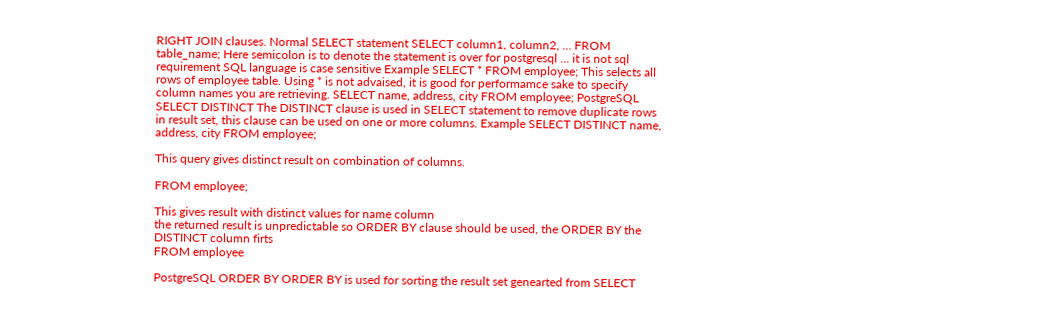RIGHT JOIN clauses. Normal SELECT statement SELECT column1, column2, … FROM table_name; Here semicolon is to denote the statement is over for postgresql … it is not sql requirement SQL language is case sensitive Example SELECT * FROM employee; This selects all rows of employee table. Using * is not advaised, it is good for performamce sake to specify column names you are retrieving. SELECT name, address, city FROM employee; PostgreSQL SELECT DISTINCT The DISTINCT clause is used in SELECT statement to remove duplicate rows in result set, this clause can be used on one or more columns. Example SELECT DISTINCT name, address, city FROM employee;

This query gives distinct result on combination of columns.

FROM employee;

This gives result with distinct values for name column
the returned result is unpredictable so ORDER BY clause should be used, the ORDER BY the DISTINCT column firts
FROM employee

PostgreSQL ORDER BY ORDER BY is used for sorting the result set genearted from SELECT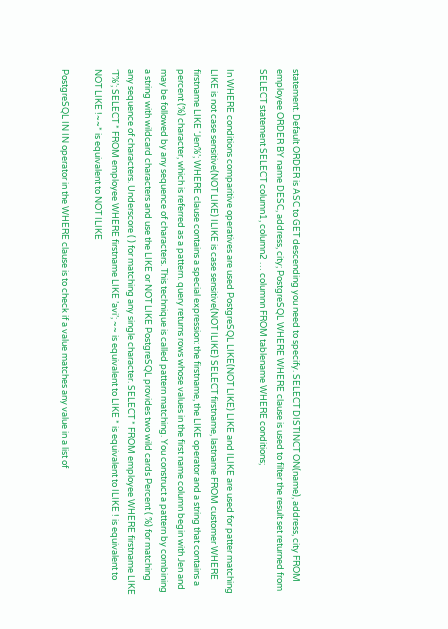statement. Default ORDER is ASC to GET descending you need to specify. SELECT DISTINCT ON(name), address, city FROM employee ORDER BY name DESC, address, city; PostgreSQL WHERE WHERE clause is used to filter the result set returned from SELECT statement SELECT column1, column2 … columnn FROM tablename WHERE conditions;

In WHERE conditions comparitive operatives are used PostgreSQL LIKE(NOT LIKE) LIKE and ILIKE are used for patter matching LIKE is not case sensitive(NOT LIKE) ILIKE is case sensitive(NOT ILIKE) SELECT firstname, lastname FROM customer WHERE firstname LIKE ‘Jen%’; WHERE clause contains a special expression: the firstname, the LIKE operator and a string that contains a percent (%) character, which is referred as a pattern. query returns rows whose values in the first name column begin with Jen and may be followed by any sequence of characters. This technique is called pattern matching. You construct a pattern by combining a string with wildcard characters and use the LIKE or NOT LIKE PostgreSQL provides two wild cards Percent ( %) for matching any sequence of characters. Underscore ( ) for matching any single character. SELECT * FROM employee WHERE firstname LIKE ‘T%’; SELECT * FROM employee WHERE firstname LIKE ’avi’; ~~ is equivalent to LIKE * is equivalent to ILIKE ! is equivalent to NOT LIKE !~~* is equivalent to NOT ILIKE

PostgreSQL IN IN operator in the WHERE clause is to check if a value matches any value in a list of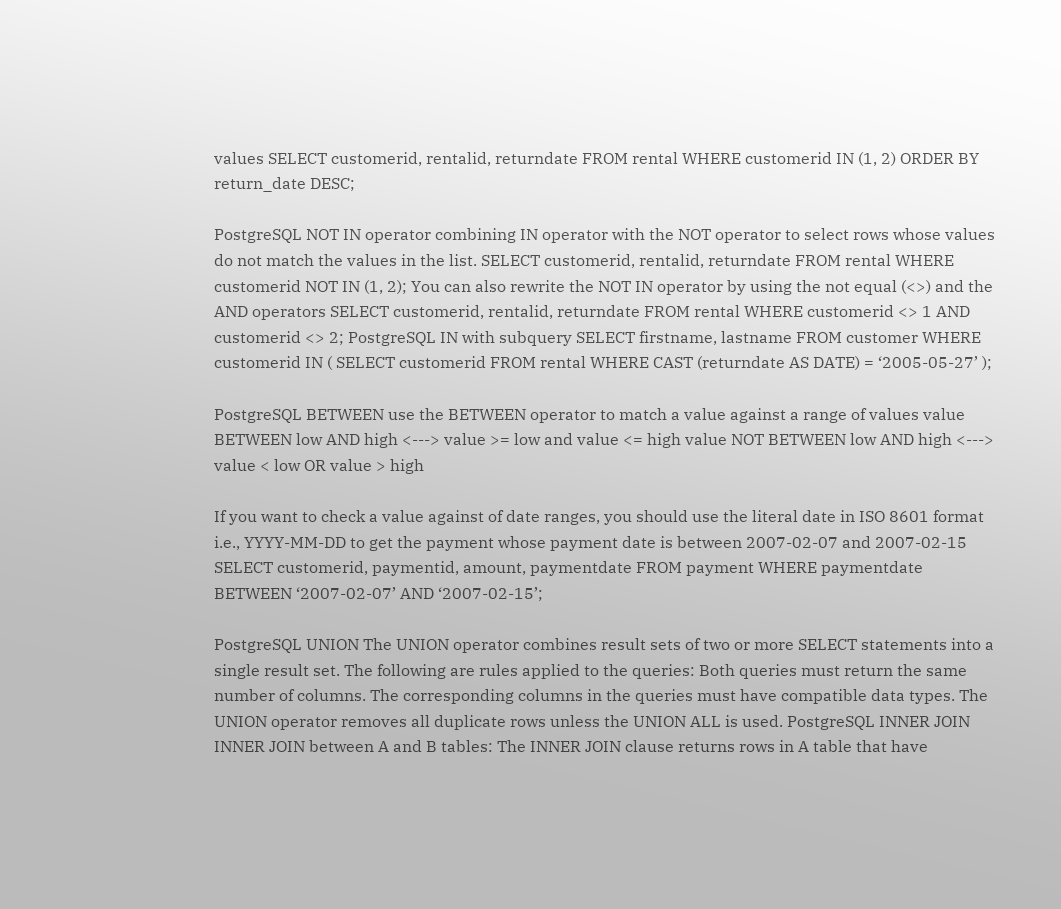values SELECT customerid, rentalid, returndate FROM rental WHERE customerid IN (1, 2) ORDER BY return_date DESC;

PostgreSQL NOT IN operator combining IN operator with the NOT operator to select rows whose values do not match the values in the list. SELECT customerid, rentalid, returndate FROM rental WHERE customerid NOT IN (1, 2); You can also rewrite the NOT IN operator by using the not equal (<>) and the AND operators SELECT customerid, rentalid, returndate FROM rental WHERE customerid <> 1 AND customerid <> 2; PostgreSQL IN with subquery SELECT firstname, lastname FROM customer WHERE customerid IN ( SELECT customerid FROM rental WHERE CAST (returndate AS DATE) = ‘2005-05-27’ );

PostgreSQL BETWEEN use the BETWEEN operator to match a value against a range of values value BETWEEN low AND high <---> value >= low and value <= high value NOT BETWEEN low AND high <---> value < low OR value > high

If you want to check a value against of date ranges, you should use the literal date in ISO 8601 format i.e., YYYY-MM-DD to get the payment whose payment date is between 2007-02-07 and 2007-02-15 SELECT customerid, paymentid, amount, paymentdate FROM payment WHERE paymentdate BETWEEN ‘2007-02-07’ AND ‘2007-02-15’;

PostgreSQL UNION The UNION operator combines result sets of two or more SELECT statements into a single result set. The following are rules applied to the queries: Both queries must return the same number of columns. The corresponding columns in the queries must have compatible data types. The UNION operator removes all duplicate rows unless the UNION ALL is used. PostgreSQL INNER JOIN INNER JOIN between A and B tables: The INNER JOIN clause returns rows in A table that have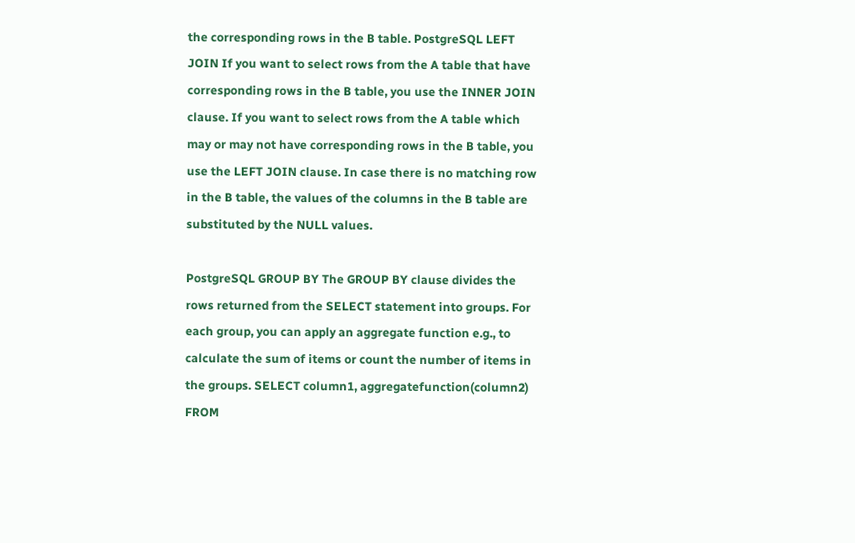the corresponding rows in the B table. PostgreSQL LEFT JOIN If you want to select rows from the A table that have corresponding rows in the B table, you use the INNER JOIN clause. If you want to select rows from the A table which may or may not have corresponding rows in the B table, you use the LEFT JOIN clause. In case there is no matching row in the B table, the values of the columns in the B table are substituted by the NULL values.

PostgreSQL GROUP BY The GROUP BY clause divides the rows returned from the SELECT statement into groups. For each group, you can apply an aggregate function e.g., to calculate the sum of items or count the number of items in the groups. SELECT column1, aggregatefunction(column2) FROM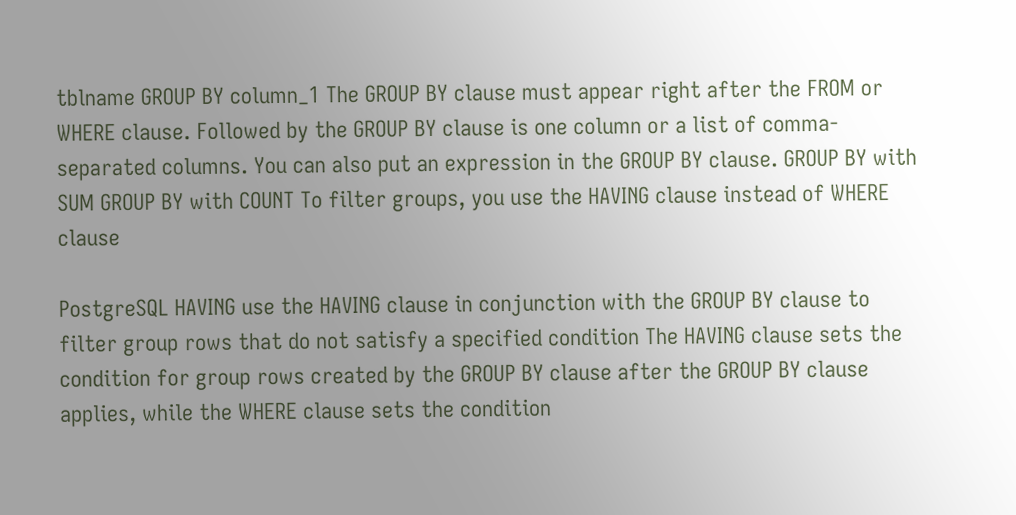tblname GROUP BY column_1 The GROUP BY clause must appear right after the FROM or WHERE clause. Followed by the GROUP BY clause is one column or a list of comma-separated columns. You can also put an expression in the GROUP BY clause. GROUP BY with SUM GROUP BY with COUNT To filter groups, you use the HAVING clause instead of WHERE clause

PostgreSQL HAVING use the HAVING clause in conjunction with the GROUP BY clause to filter group rows that do not satisfy a specified condition The HAVING clause sets the condition for group rows created by the GROUP BY clause after the GROUP BY clause applies, while the WHERE clause sets the condition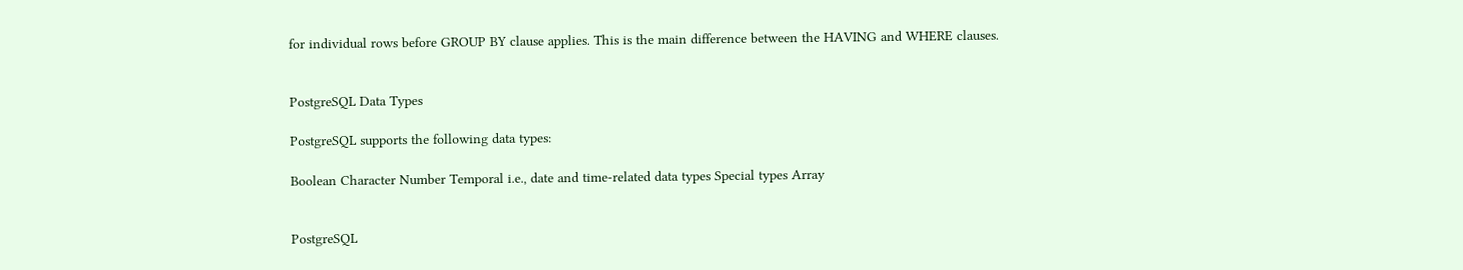for individual rows before GROUP BY clause applies. This is the main difference between the HAVING and WHERE clauses.


PostgreSQL Data Types

PostgreSQL supports the following data types:

Boolean Character Number Temporal i.e., date and time-related data types Special types Array


PostgreSQL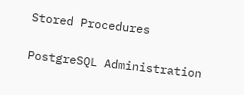Stored Procedures

PostgreSQL Administration